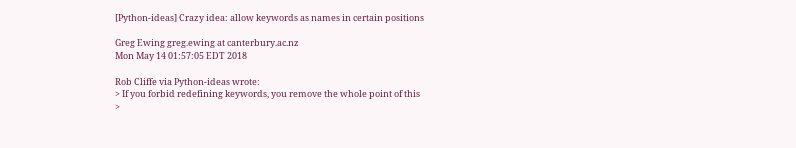[Python-ideas] Crazy idea: allow keywords as names in certain positions

Greg Ewing greg.ewing at canterbury.ac.nz
Mon May 14 01:57:05 EDT 2018

Rob Cliffe via Python-ideas wrote:
> If you forbid redefining keywords, you remove the whole point of this
>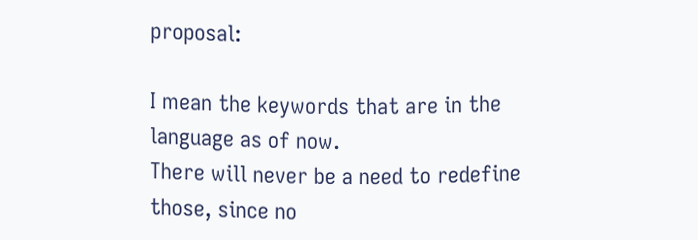proposal:

I mean the keywords that are in the language as of now.
There will never be a need to redefine those, since no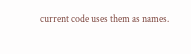current code uses them as names.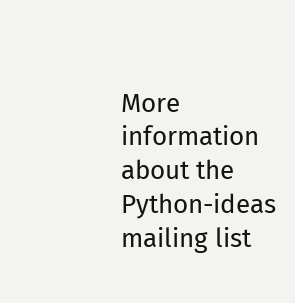More information about the Python-ideas mailing list